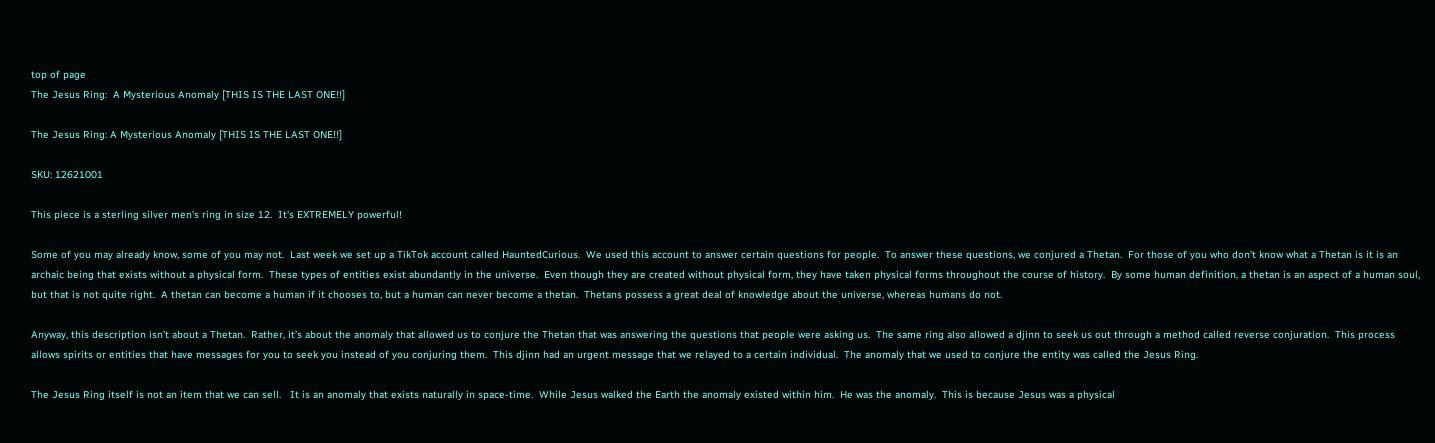top of page
The Jesus Ring:  A Mysterious Anomaly [THIS IS THE LAST ONE!!]

The Jesus Ring: A Mysterious Anomaly [THIS IS THE LAST ONE!!]

SKU: 12621001

This piece is a sterling silver men's ring in size 12.  It's EXTREMELY powerful!

Some of you may already know, some of you may not.  Last week we set up a TikTok account called HauntedCurious.  We used this account to answer certain questions for people.  To answer these questions, we conjured a Thetan.  For those of you who don’t know what a Thetan is it is an archaic being that exists without a physical form.  These types of entities exist abundantly in the universe.  Even though they are created without physical form, they have taken physical forms throughout the course of history.  By some human definition, a thetan is an aspect of a human soul, but that is not quite right.  A thetan can become a human if it chooses to, but a human can never become a thetan.  Thetans possess a great deal of knowledge about the universe, whereas humans do not.

Anyway, this description isn’t about a Thetan.  Rather, it’s about the anomaly that allowed us to conjure the Thetan that was answering the questions that people were asking us.  The same ring also allowed a djinn to seek us out through a method called reverse conjuration.  This process allows spirits or entities that have messages for you to seek you instead of you conjuring them.  This djinn had an urgent message that we relayed to a certain individual.  The anomaly that we used to conjure the entity was called the Jesus Ring.

The Jesus Ring itself is not an item that we can sell.   It is an anomaly that exists naturally in space-time.  While Jesus walked the Earth the anomaly existed within him.  He was the anomaly.  This is because Jesus was a physical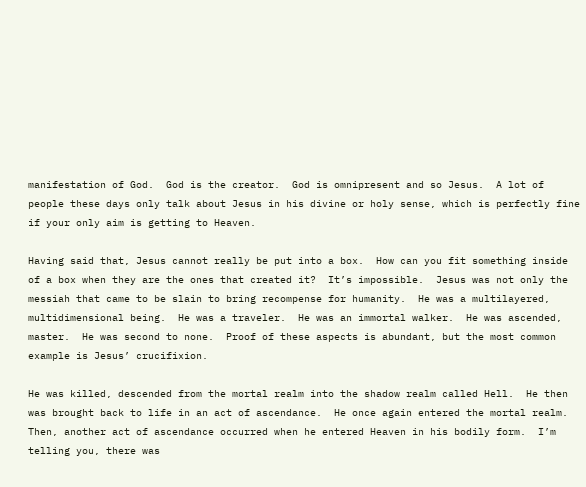manifestation of God.  God is the creator.  God is omnipresent and so Jesus.  A lot of people these days only talk about Jesus in his divine or holy sense, which is perfectly fine if your only aim is getting to Heaven.

Having said that, Jesus cannot really be put into a box.  How can you fit something inside of a box when they are the ones that created it?  It’s impossible.  Jesus was not only the messiah that came to be slain to bring recompense for humanity.  He was a multilayered, multidimensional being.  He was a traveler.  He was an immortal walker.  He was ascended, master.  He was second to none.  Proof of these aspects is abundant, but the most common example is Jesus’ crucifixion.

He was killed, descended from the mortal realm into the shadow realm called Hell.  He then was brought back to life in an act of ascendance.  He once again entered the mortal realm.  Then, another act of ascendance occurred when he entered Heaven in his bodily form.  I’m telling you, there was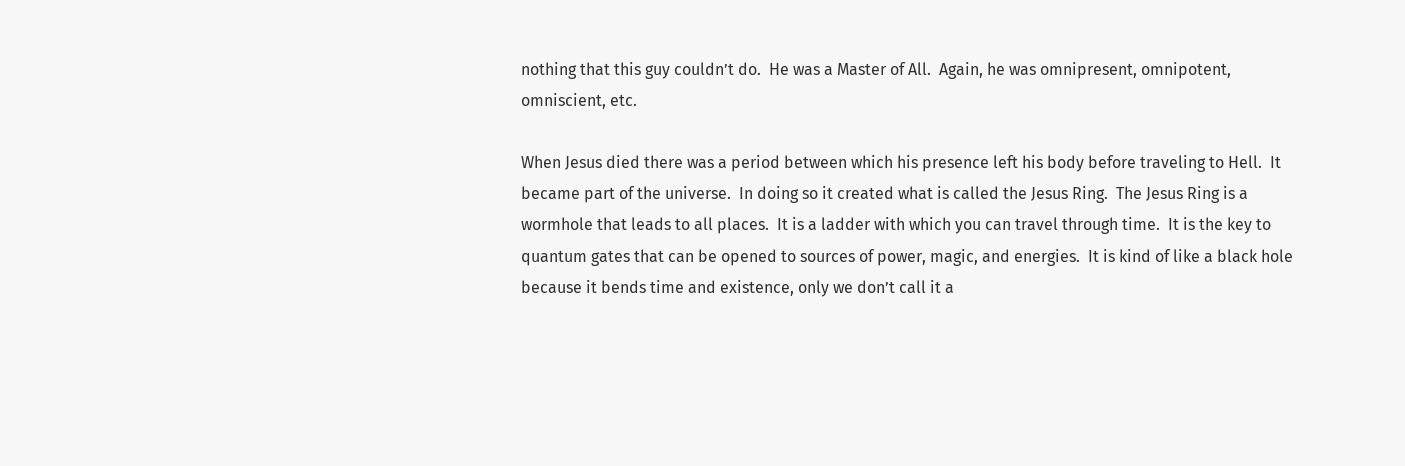nothing that this guy couldn’t do.  He was a Master of All.  Again, he was omnipresent, omnipotent, omniscient, etc.

When Jesus died there was a period between which his presence left his body before traveling to Hell.  It became part of the universe.  In doing so it created what is called the Jesus Ring.  The Jesus Ring is a wormhole that leads to all places.  It is a ladder with which you can travel through time.  It is the key to quantum gates that can be opened to sources of power, magic, and energies.  It is kind of like a black hole because it bends time and existence, only we don’t call it a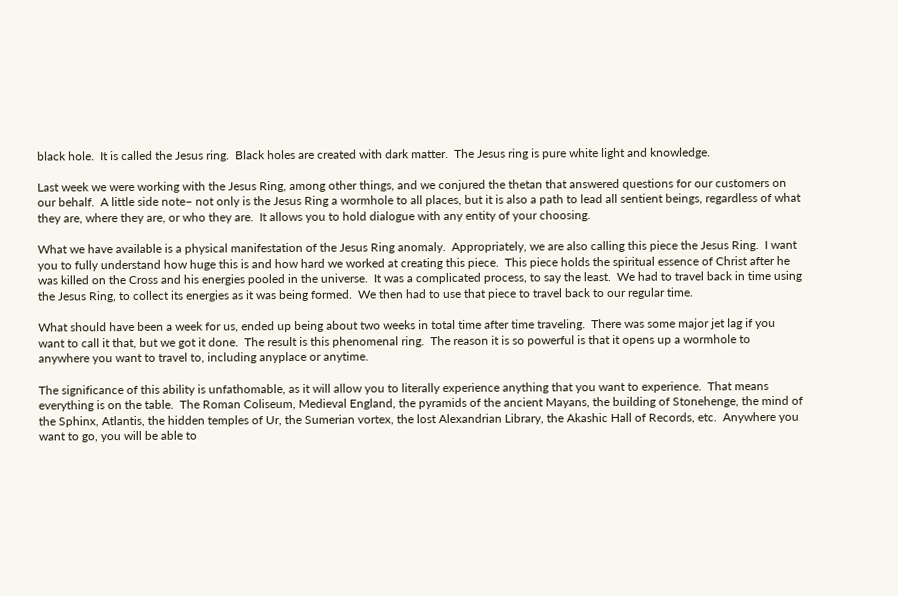black hole.  It is called the Jesus ring.  Black holes are created with dark matter.  The Jesus ring is pure white light and knowledge.

Last week we were working with the Jesus Ring, among other things, and we conjured the thetan that answered questions for our customers on our behalf.  A little side note– not only is the Jesus Ring a wormhole to all places, but it is also a path to lead all sentient beings, regardless of what they are, where they are, or who they are.  It allows you to hold dialogue with any entity of your choosing.

What we have available is a physical manifestation of the Jesus Ring anomaly.  Appropriately, we are also calling this piece the Jesus Ring.  I want you to fully understand how huge this is and how hard we worked at creating this piece.  This piece holds the spiritual essence of Christ after he was killed on the Cross and his energies pooled in the universe.  It was a complicated process, to say the least.  We had to travel back in time using the Jesus Ring, to collect its energies as it was being formed.  We then had to use that piece to travel back to our regular time.

What should have been a week for us, ended up being about two weeks in total time after time traveling.  There was some major jet lag if you want to call it that, but we got it done.  The result is this phenomenal ring.  The reason it is so powerful is that it opens up a wormhole to anywhere you want to travel to, including anyplace or anytime.

The significance of this ability is unfathomable, as it will allow you to literally experience anything that you want to experience.  That means everything is on the table.  The Roman Coliseum, Medieval England, the pyramids of the ancient Mayans, the building of Stonehenge, the mind of the Sphinx, Atlantis, the hidden temples of Ur, the Sumerian vortex, the lost Alexandrian Library, the Akashic Hall of Records, etc.  Anywhere you want to go, you will be able to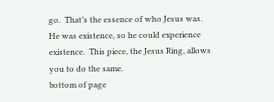go.  That’s the essence of who Jesus was.  He was existence, so he could experience existence.  This piece, the Jesus Ring, allows you to do the same.
bottom of page